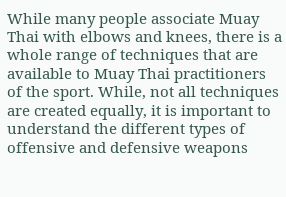While many people associate Muay Thai with elbows and knees, there is a whole range of techniques that are available to Muay Thai practitioners of the sport. While, not all techniques are created equally, it is important to understand the different types of offensive and defensive weapons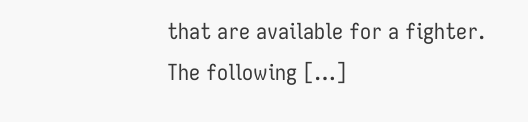that are available for a fighter. The following […]